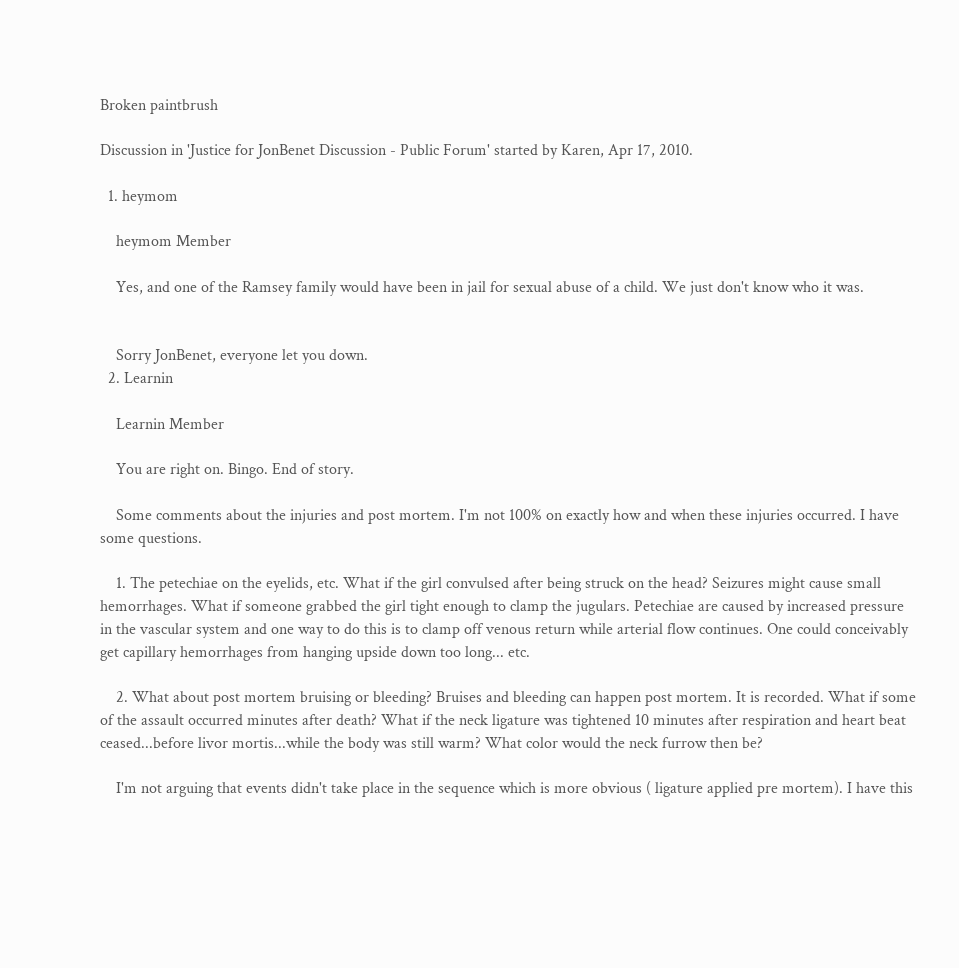Broken paintbrush

Discussion in 'Justice for JonBenet Discussion - Public Forum' started by Karen, Apr 17, 2010.

  1. heymom

    heymom Member

    Yes, and one of the Ramsey family would have been in jail for sexual abuse of a child. We just don't know who it was.


    Sorry JonBenet, everyone let you down.
  2. Learnin

    Learnin Member

    You are right on. Bingo. End of story.

    Some comments about the injuries and post mortem. I'm not 100% on exactly how and when these injuries occurred. I have some questions.

    1. The petechiae on the eyelids, etc. What if the girl convulsed after being struck on the head? Seizures might cause small hemorrhages. What if someone grabbed the girl tight enough to clamp the jugulars. Petechiae are caused by increased pressure in the vascular system and one way to do this is to clamp off venous return while arterial flow continues. One could conceivably get capillary hemorrhages from hanging upside down too long... etc.

    2. What about post mortem bruising or bleeding? Bruises and bleeding can happen post mortem. It is recorded. What if some of the assault occurred minutes after death? What if the neck ligature was tightened 10 minutes after respiration and heart beat ceased...before livor mortis...while the body was still warm? What color would the neck furrow then be?

    I'm not arguing that events didn't take place in the sequence which is more obvious ( ligature applied pre mortem). I have this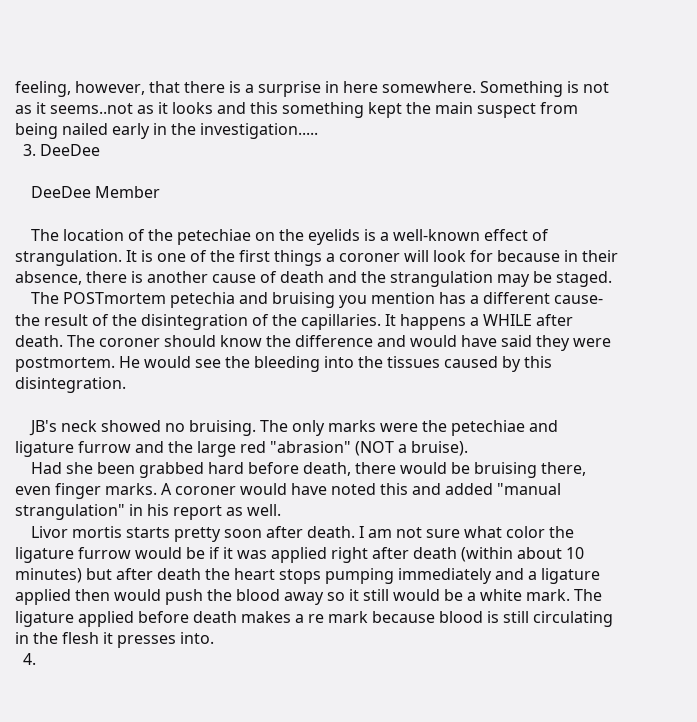feeling, however, that there is a surprise in here somewhere. Something is not as it seems..not as it looks and this something kept the main suspect from being nailed early in the investigation.....
  3. DeeDee

    DeeDee Member

    The location of the petechiae on the eyelids is a well-known effect of strangulation. It is one of the first things a coroner will look for because in their absence, there is another cause of death and the strangulation may be staged.
    The POSTmortem petechia and bruising you mention has a different cause- the result of the disintegration of the capillaries. It happens a WHILE after death. The coroner should know the difference and would have said they were postmortem. He would see the bleeding into the tissues caused by this disintegration.

    JB's neck showed no bruising. The only marks were the petechiae and ligature furrow and the large red "abrasion" (NOT a bruise).
    Had she been grabbed hard before death, there would be bruising there, even finger marks. A coroner would have noted this and added "manual strangulation" in his report as well.
    Livor mortis starts pretty soon after death. I am not sure what color the ligature furrow would be if it was applied right after death (within about 10 minutes) but after death the heart stops pumping immediately and a ligature applied then would push the blood away so it still would be a white mark. The ligature applied before death makes a re mark because blood is still circulating in the flesh it presses into.
  4.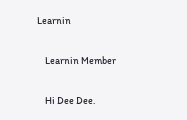Learnin

    Learnin Member

    Hi Dee Dee.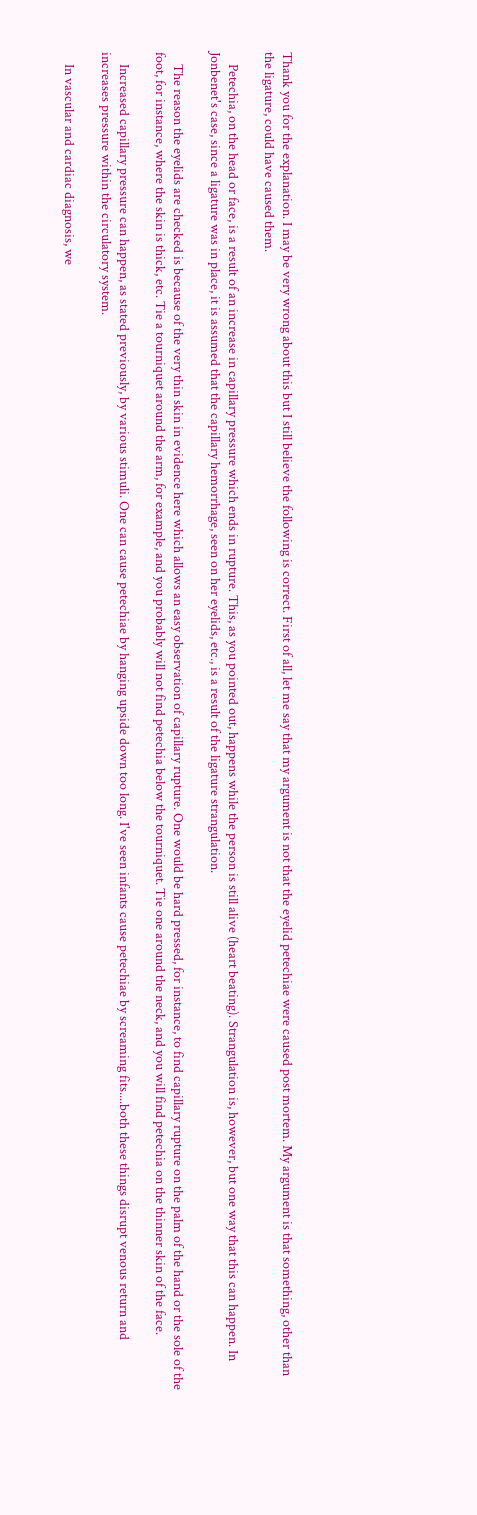Thank you for the explanation. I may be very wrong about this but I still believe the following is correct. First of all, let me say that my argument is not that the eyelid petechiae were caused post mortem. My argument is that something, other than the ligature, could have caused them.

    Petechia, on the head or face, is a result of an increase in capillary pressure which ends in rupture. This, as you pointed out, happens while the person is still alive (heart beating). Strangulation is, however, but one way that this can happen. In Jonbenet's case, since a ligature was in place, it is assumed that the capillary hemorrhage, seen on her eyelids, etc., is a result of the ligature strangulation.

    The reason the eyelids are checked is because of the very thin skin in evidence here which allows an easy observation of capillary rupture. One would be hard pressed, for instance, to find capillary rupture on the palm of the hand or the sole of the foot, for instance, where the skin is thick, etc. Tie a tourniquet around the arm, for example, and you probably will not find petechia below the tourniquet. Tie one around the neck, and you will find petechia on the thinner skin of the face.

    Increased capillary pressure can happen, as stated previously, by various stimuli. One can cause petechiae by hanging upside down too long. I've seen infants cause petechiae by screaming fits....both these things disrupt venous return and increases pressure within the circulatory system.

    In vascular and cardiac diagnosis, we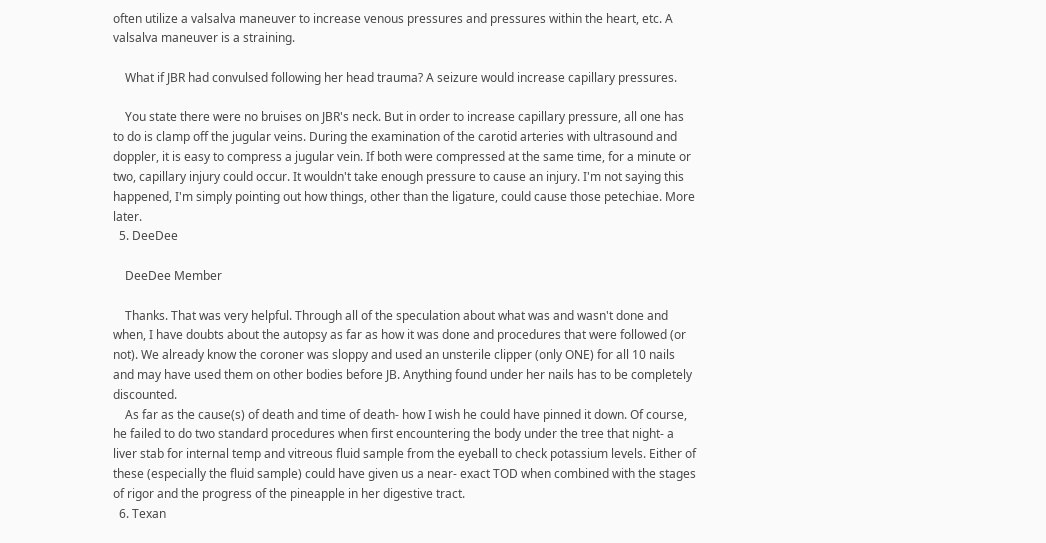often utilize a valsalva maneuver to increase venous pressures and pressures within the heart, etc. A valsalva maneuver is a straining.

    What if JBR had convulsed following her head trauma? A seizure would increase capillary pressures.

    You state there were no bruises on JBR's neck. But in order to increase capillary pressure, all one has to do is clamp off the jugular veins. During the examination of the carotid arteries with ultrasound and doppler, it is easy to compress a jugular vein. If both were compressed at the same time, for a minute or two, capillary injury could occur. It wouldn't take enough pressure to cause an injury. I'm not saying this happened, I'm simply pointing out how things, other than the ligature, could cause those petechiae. More later.
  5. DeeDee

    DeeDee Member

    Thanks. That was very helpful. Through all of the speculation about what was and wasn't done and when, I have doubts about the autopsy as far as how it was done and procedures that were followed (or not). We already know the coroner was sloppy and used an unsterile clipper (only ONE) for all 10 nails and may have used them on other bodies before JB. Anything found under her nails has to be completely discounted.
    As far as the cause(s) of death and time of death- how I wish he could have pinned it down. Of course, he failed to do two standard procedures when first encountering the body under the tree that night- a liver stab for internal temp and vitreous fluid sample from the eyeball to check potassium levels. Either of these (especially the fluid sample) could have given us a near- exact TOD when combined with the stages of rigor and the progress of the pineapple in her digestive tract.
  6. Texan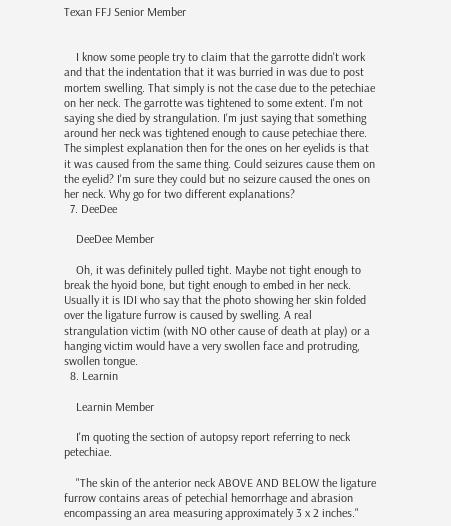Texan FFJ Senior Member


    I know some people try to claim that the garrotte didn't work and that the indentation that it was burried in was due to post mortem swelling. That simply is not the case due to the petechiae on her neck. The garrotte was tightened to some extent. I'm not saying she died by strangulation. I'm just saying that something around her neck was tightened enough to cause petechiae there. The simplest explanation then for the ones on her eyelids is that it was caused from the same thing. Could seizures cause them on the eyelid? I'm sure they could but no seizure caused the ones on her neck. Why go for two different explanations?
  7. DeeDee

    DeeDee Member

    Oh, it was definitely pulled tight. Maybe not tight enough to break the hyoid bone, but tight enough to embed in her neck. Usually it is IDI who say that the photo showing her skin folded over the ligature furrow is caused by swelling. A real strangulation victim (with NO other cause of death at play) or a hanging victim would have a very swollen face and protruding, swollen tongue.
  8. Learnin

    Learnin Member

    I'm quoting the section of autopsy report referring to neck petechiae.

    "The skin of the anterior neck ABOVE AND BELOW the ligature furrow contains areas of petechial hemorrhage and abrasion encompassing an area measuring approximately 3 x 2 inches."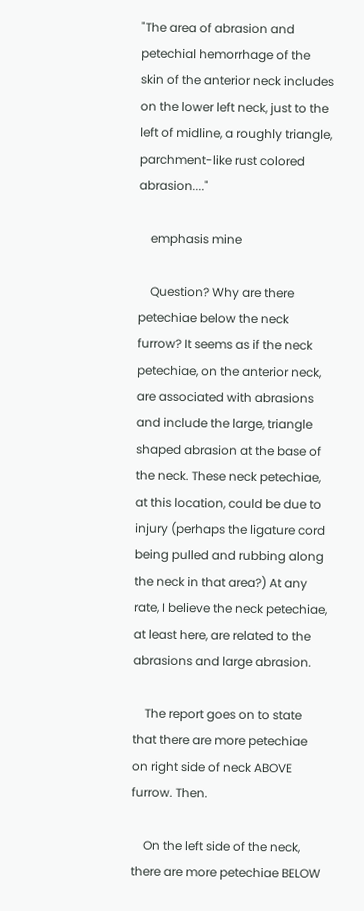"The area of abrasion and petechial hemorrhage of the skin of the anterior neck includes on the lower left neck, just to the left of midline, a roughly triangle, parchment-like rust colored abrasion...."

    emphasis mine

    Question? Why are there petechiae below the neck furrow? It seems as if the neck petechiae, on the anterior neck, are associated with abrasions and include the large, triangle shaped abrasion at the base of the neck. These neck petechiae, at this location, could be due to injury (perhaps the ligature cord being pulled and rubbing along the neck in that area?) At any rate, I believe the neck petechiae, at least here, are related to the abrasions and large abrasion.

    The report goes on to state that there are more petechiae on right side of neck ABOVE furrow. Then.

    On the left side of the neck, there are more petechiae BELOW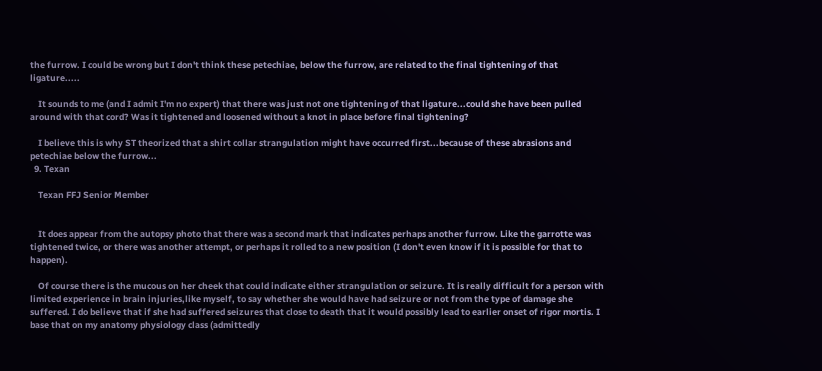the furrow. I could be wrong but I don't think these petechiae, below the furrow, are related to the final tightening of that ligature.....

    It sounds to me (and I admit I'm no expert) that there was just not one tightening of that ligature...could she have been pulled around with that cord? Was it tightened and loosened without a knot in place before final tightening?

    I believe this is why ST theorized that a shirt collar strangulation might have occurred first...because of these abrasions and petechiae below the furrow...
  9. Texan

    Texan FFJ Senior Member


    It does appear from the autopsy photo that there was a second mark that indicates perhaps another furrow. Like the garrotte was tightened twice, or there was another attempt, or perhaps it rolled to a new position (I don't even know if it is possible for that to happen).

    Of course there is the mucous on her cheek that could indicate either strangulation or seizure. It is really difficult for a person with limited experience in brain injuries,like myself, to say whether she would have had seizure or not from the type of damage she suffered. I do believe that if she had suffered seizures that close to death that it would possibly lead to earlier onset of rigor mortis. I base that on my anatomy physiology class (admittedly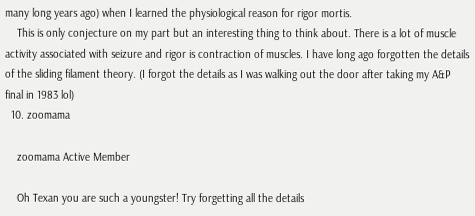many long years ago) when I learned the physiological reason for rigor mortis.
    This is only conjecture on my part but an interesting thing to think about. There is a lot of muscle activity associated with seizure and rigor is contraction of muscles. I have long ago forgotten the details of the sliding filament theory. (I forgot the details as I was walking out the door after taking my A&P final in 1983 lol)
  10. zoomama

    zoomama Active Member

    Oh Texan you are such a youngster! Try forgetting all the details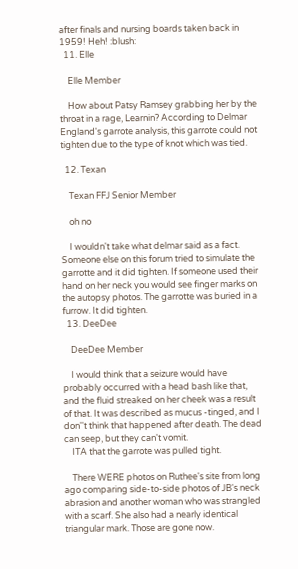after finals and nursing boards taken back in 1959! Heh! :blush:
  11. Elle

    Elle Member

    How about Patsy Ramsey grabbing her by the throat in a rage, Learnin? According to Delmar England's garrote analysis, this garrote could not tighten due to the type of knot which was tied.

  12. Texan

    Texan FFJ Senior Member

    oh no

    I wouldn't take what delmar said as a fact. Someone else on this forum tried to simulate the garrotte and it did tighten. If someone used their hand on her neck you would see finger marks on the autopsy photos. The garrotte was buried in a furrow. It did tighten.
  13. DeeDee

    DeeDee Member

    I would think that a seizure would have probably occurred with a head bash like that, and the fluid streaked on her cheek was a result of that. It was described as mucus -tinged, and I don''t think that happened after death. The dead can seep, but they can't vomit.
    ITA that the garrote was pulled tight.

    There WERE photos on Ruthee's site from long ago comparing side-to-side photos of JB's neck abrasion and another woman who was strangled with a scarf. She also had a nearly identical triangular mark. Those are gone now.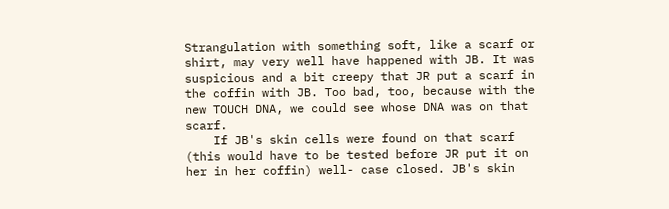Strangulation with something soft, like a scarf or shirt, may very well have happened with JB. It was suspicious and a bit creepy that JR put a scarf in the coffin with JB. Too bad, too, because with the new TOUCH DNA, we could see whose DNA was on that scarf.
    If JB's skin cells were found on that scarf (this would have to be tested before JR put it on her in her coffin) well- case closed. JB's skin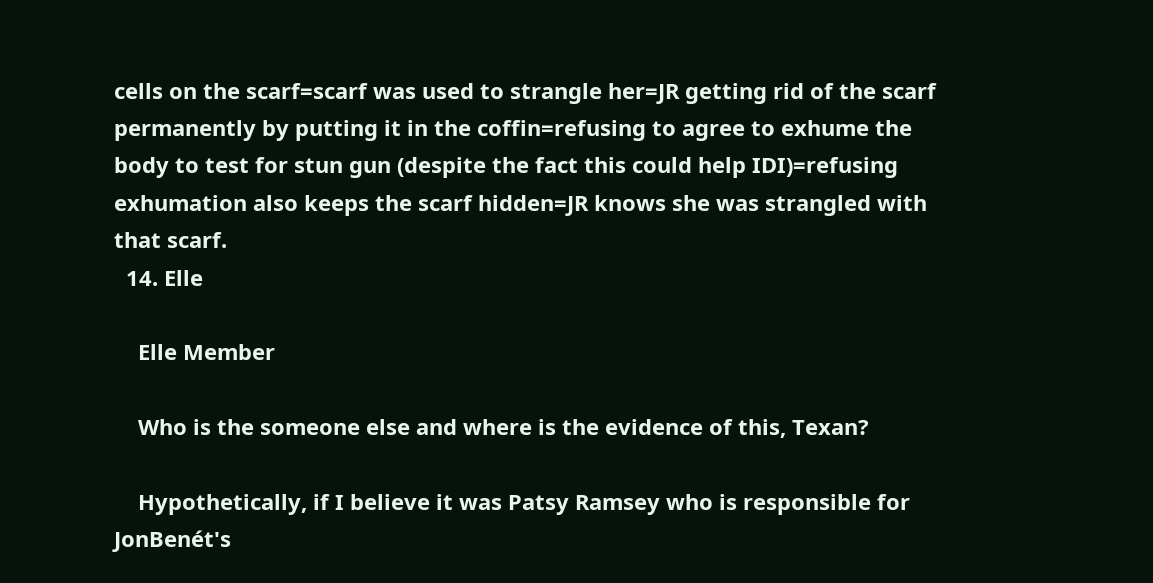cells on the scarf=scarf was used to strangle her=JR getting rid of the scarf permanently by putting it in the coffin=refusing to agree to exhume the body to test for stun gun (despite the fact this could help IDI)=refusing exhumation also keeps the scarf hidden=JR knows she was strangled with that scarf.
  14. Elle

    Elle Member

    Who is the someone else and where is the evidence of this, Texan?

    Hypothetically, if I believe it was Patsy Ramsey who is responsible for JonBenét's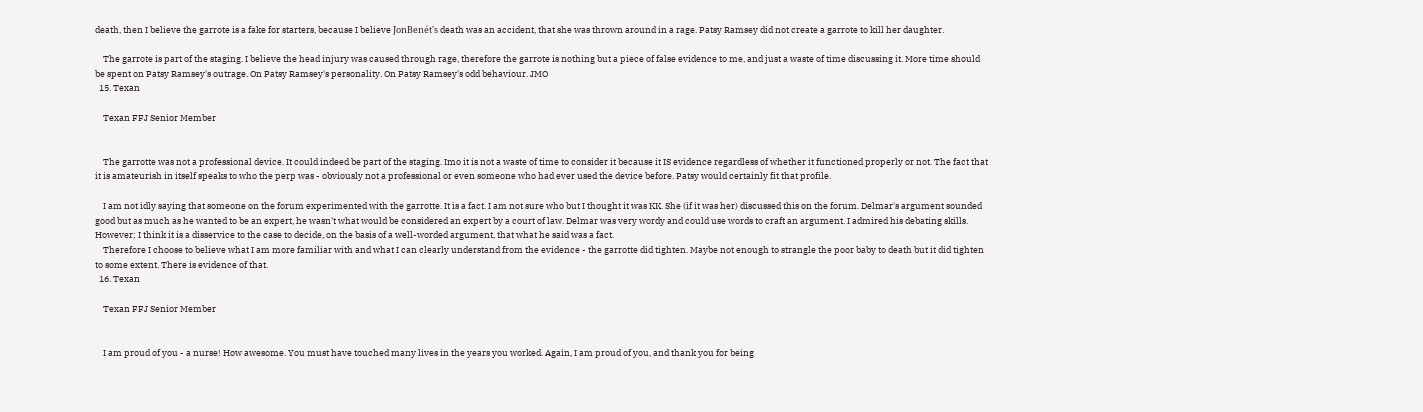death, then I believe the garrote is a fake for starters, because I believe JonBenét's death was an accident, that she was thrown around in a rage. Patsy Ramsey did not create a garrote to kill her daughter.

    The garrote is part of the staging. I believe the head injury was caused through rage, therefore the garrote is nothing but a piece of false evidence to me, and just a waste of time discussing it. More time should be spent on Patsy Ramsey's outrage. On Patsy Ramsey's personality. On Patsy Ramsey's odd behaviour. JMO
  15. Texan

    Texan FFJ Senior Member


    The garrotte was not a professional device. It could indeed be part of the staging. Imo it is not a waste of time to consider it because it IS evidence regardless of whether it functioned properly or not. The fact that it is amateurish in itself speaks to who the perp was - obviously not a professional or even someone who had ever used the device before. Patsy would certainly fit that profile.

    I am not idly saying that someone on the forum experimented with the garrotte. It is a fact. I am not sure who but I thought it was KK. She (if it was her) discussed this on the forum. Delmar's argument sounded good but as much as he wanted to be an expert, he wasn't what would be considered an expert by a court of law. Delmar was very wordy and could use words to craft an argument. I admired his debating skills. However; I think it is a disservice to the case to decide, on the basis of a well-worded argument, that what he said was a fact.
    Therefore I choose to believe what I am more familiar with and what I can clearly understand from the evidence - the garrotte did tighten. Maybe not enough to strangle the poor baby to death but it did tighten to some extent. There is evidence of that.
  16. Texan

    Texan FFJ Senior Member


    I am proud of you - a nurse! How awesome. You must have touched many lives in the years you worked. Again, I am proud of you, and thank you for being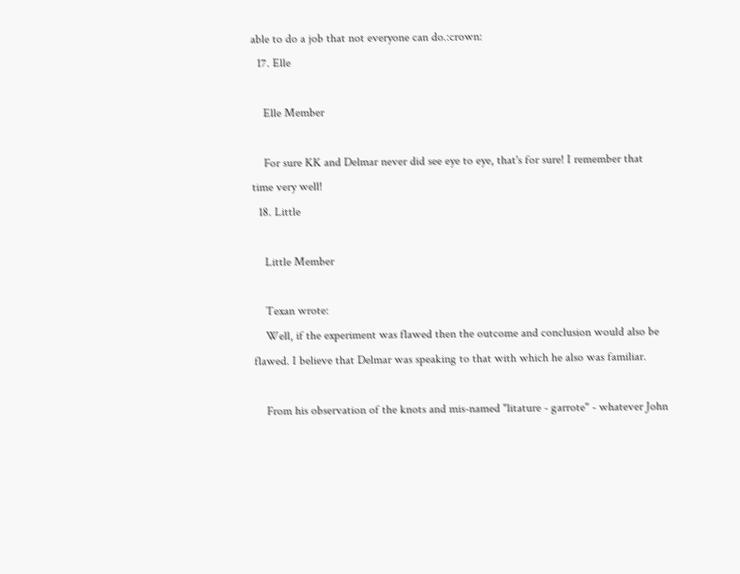able to do a job that not everyone can do.:crown:
  17. Elle

    Elle Member

    For sure KK and Delmar never did see eye to eye, that's for sure! I remember that time very well!
  18. Little

    Little Member

    Texan wrote:
    Well, if the experiment was flawed then the outcome and conclusion would also be flawed. I believe that Delmar was speaking to that with which he also was familiar.

    From his observation of the knots and mis-named "litature - garrote" - whatever John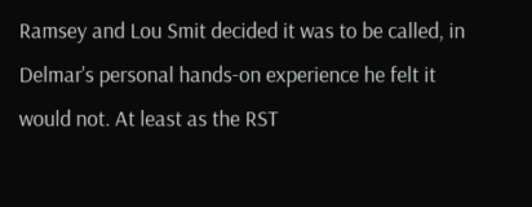Ramsey and Lou Smit decided it was to be called, in Delmar's personal hands-on experience he felt it would not. At least as the RST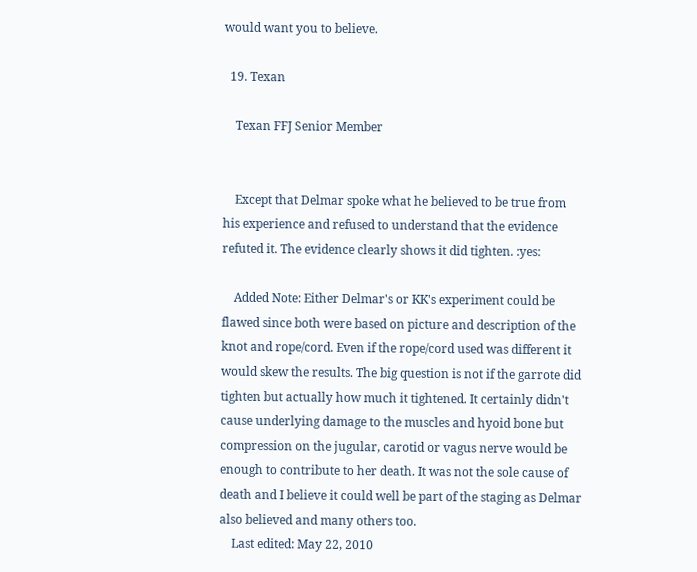would want you to believe.

  19. Texan

    Texan FFJ Senior Member


    Except that Delmar spoke what he believed to be true from his experience and refused to understand that the evidence refuted it. The evidence clearly shows it did tighten. :yes:

    Added Note: Either Delmar's or KK's experiment could be flawed since both were based on picture and description of the knot and rope/cord. Even if the rope/cord used was different it would skew the results. The big question is not if the garrote did tighten but actually how much it tightened. It certainly didn't cause underlying damage to the muscles and hyoid bone but compression on the jugular, carotid or vagus nerve would be enough to contribute to her death. It was not the sole cause of death and I believe it could well be part of the staging as Delmar also believed and many others too.
    Last edited: May 22, 2010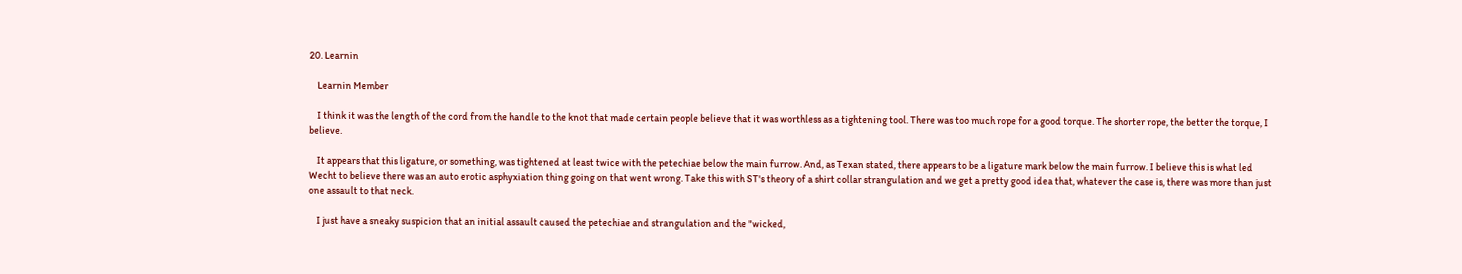20. Learnin

    Learnin Member

    I think it was the length of the cord from the handle to the knot that made certain people believe that it was worthless as a tightening tool. There was too much rope for a good torque. The shorter rope, the better the torque, I believe.

    It appears that this ligature, or something, was tightened at least twice with the petechiae below the main furrow. And, as Texan stated, there appears to be a ligature mark below the main furrow. I believe this is what led Wecht to believe there was an auto erotic asphyxiation thing going on that went wrong. Take this with ST's theory of a shirt collar strangulation and we get a pretty good idea that, whatever the case is, there was more than just one assault to that neck.

    I just have a sneaky suspicion that an initial assault caused the petechiae and strangulation and the "wicked,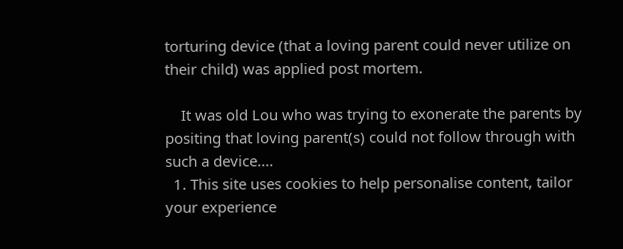torturing device (that a loving parent could never utilize on their child) was applied post mortem.

    It was old Lou who was trying to exonerate the parents by positing that loving parent(s) could not follow through with such a device....
  1. This site uses cookies to help personalise content, tailor your experience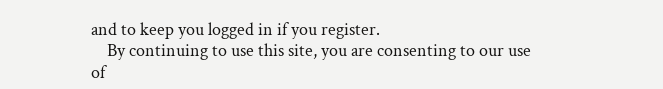and to keep you logged in if you register.
    By continuing to use this site, you are consenting to our use of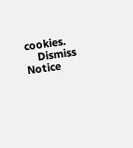cookies.
    Dismiss Notice